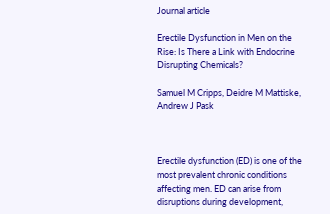Journal article

Erectile Dysfunction in Men on the Rise: Is There a Link with Endocrine Disrupting Chemicals?

Samuel M Cripps, Deidre M Mattiske, Andrew J Pask



Erectile dysfunction (ED) is one of the most prevalent chronic conditions affecting men. ED can arise from disruptions during development,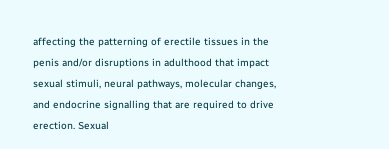affecting the patterning of erectile tissues in the penis and/or disruptions in adulthood that impact sexual stimuli, neural pathways, molecular changes, and endocrine signalling that are required to drive erection. Sexual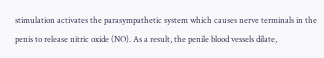stimulation activates the parasympathetic system which causes nerve terminals in the penis to release nitric oxide (NO). As a result, the penile blood vessels dilate,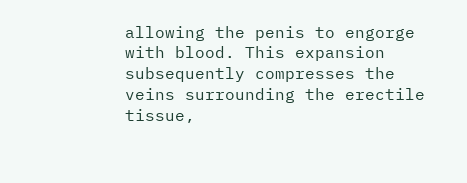allowing the penis to engorge with blood. This expansion subsequently compresses the veins surrounding the erectile tissue,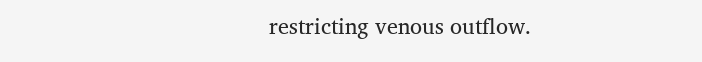restricting venous outflow.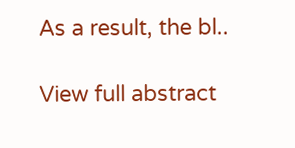As a result, the bl..

View full abstract